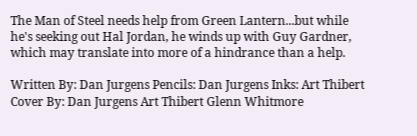The Man of Steel needs help from Green Lantern...but while he's seeking out Hal Jordan, he winds up with Guy Gardner, which may translate into more of a hindrance than a help.

Written By: Dan Jurgens Pencils: Dan Jurgens Inks: Art Thibert Cover By: Dan Jurgens Art Thibert Glenn Whitmore